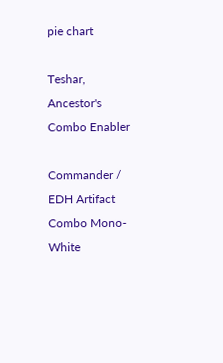pie chart

Teshar, Ancestor's Combo Enabler

Commander / EDH Artifact Combo Mono-White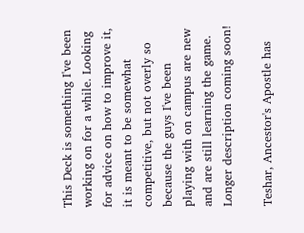This Deck is something I've been working on for a while. Looking for advice on how to improve it, it is meant to be somewhat competitive, but not overly so because the guys I've been playing with on campus are new and are still learning the game. Longer description coming soon!

Teshar, Ancestor's Apostle has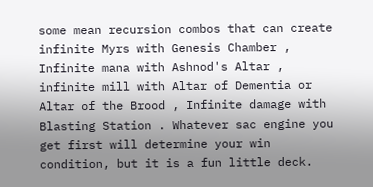some mean recursion combos that can create infinite Myrs with Genesis Chamber , Infinite mana with Ashnod's Altar , infinite mill with Altar of Dementia or Altar of the Brood , Infinite damage with Blasting Station . Whatever sac engine you get first will determine your win condition, but it is a fun little deck.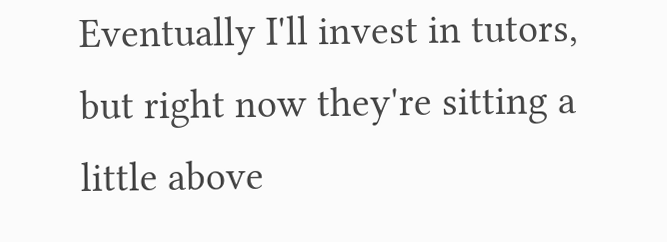Eventually I'll invest in tutors, but right now they're sitting a little above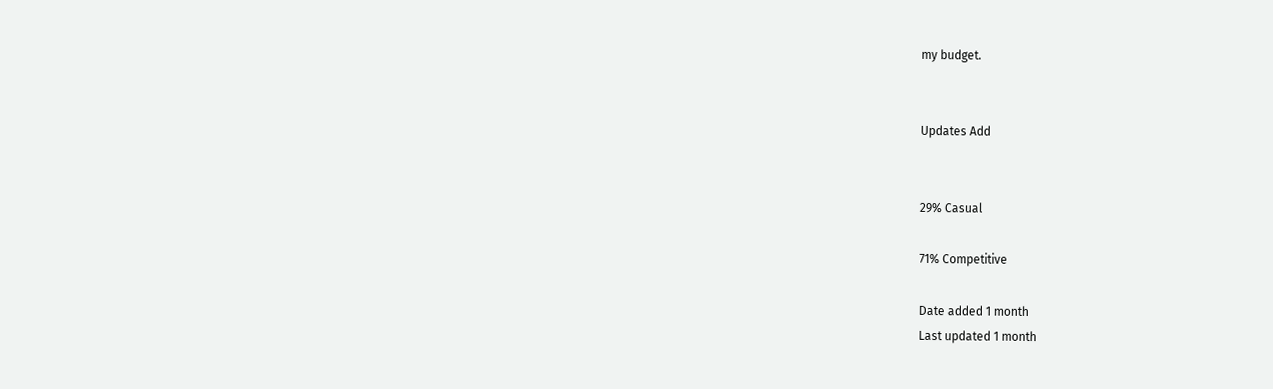my budget.


Updates Add


29% Casual

71% Competitive

Date added 1 month
Last updated 1 month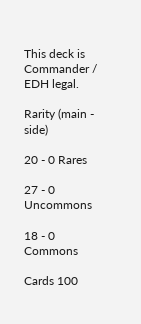This deck is Commander / EDH legal.

Rarity (main - side)

20 - 0 Rares

27 - 0 Uncommons

18 - 0 Commons

Cards 100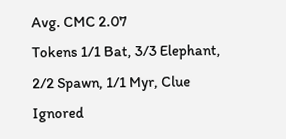Avg. CMC 2.07
Tokens 1/1 Bat, 3/3 Elephant, 2/2 Spawn, 1/1 Myr, Clue
Ignored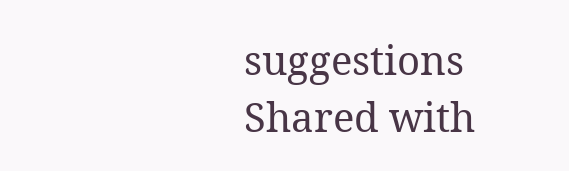suggestions
Shared with